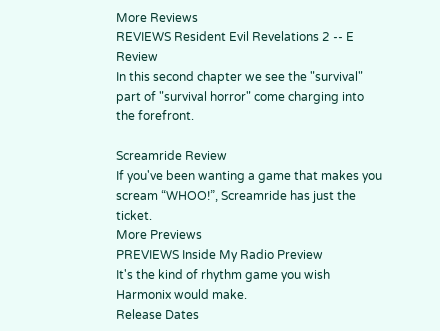More Reviews
REVIEWS Resident Evil Revelations 2 -- E Review
In this second chapter we see the "survival" part of "survival horror" come charging into the forefront.

Screamride Review
If you've been wanting a game that makes you scream “WHOO!”, Screamride has just the ticket.
More Previews
PREVIEWS Inside My Radio Preview
It's the kind of rhythm game you wish Harmonix would make.
Release Dates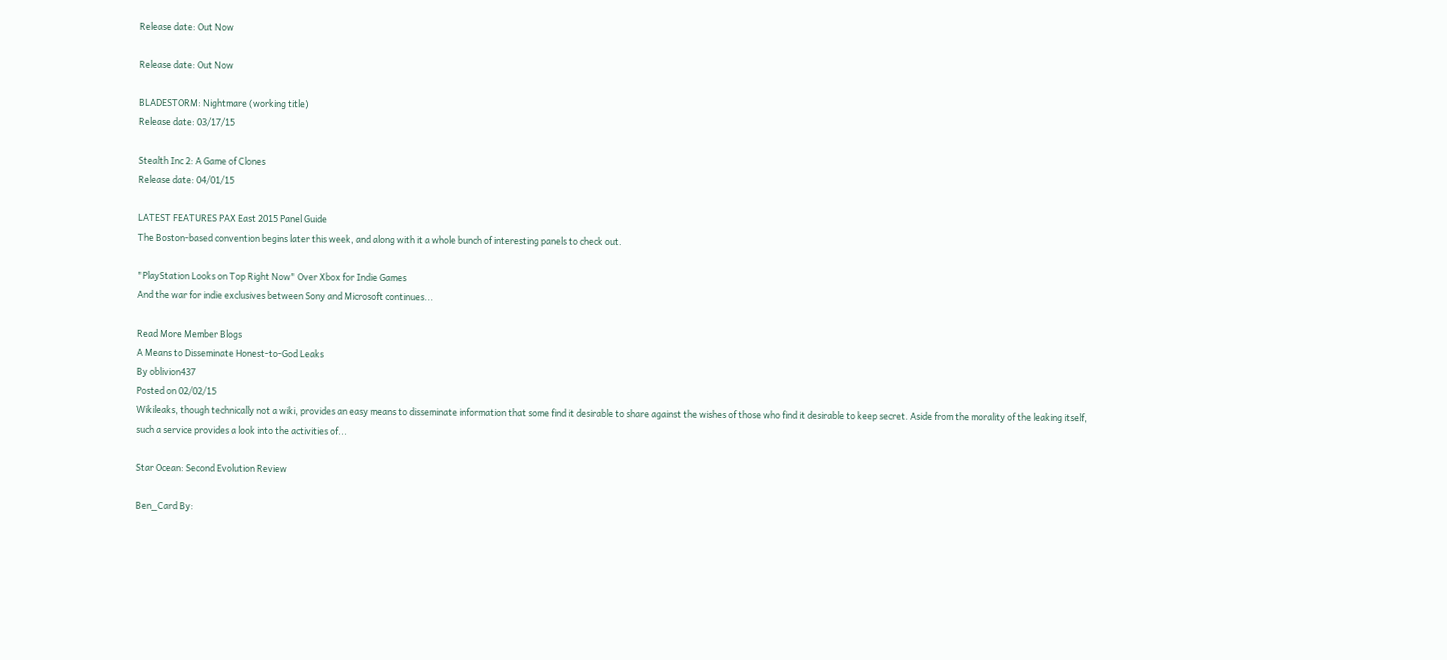Release date: Out Now

Release date: Out Now

BLADESTORM: Nightmare (working title)
Release date: 03/17/15

Stealth Inc 2: A Game of Clones
Release date: 04/01/15

LATEST FEATURES PAX East 2015 Panel Guide
The Boston-based convention begins later this week, and along with it a whole bunch of interesting panels to check out.

"PlayStation Looks on Top Right Now" Over Xbox for Indie Games
And the war for indie exclusives between Sony and Microsoft continues...

Read More Member Blogs
A Means to Disseminate Honest-to-God Leaks
By oblivion437
Posted on 02/02/15
Wikileaks, though technically not a wiki, provides an easy means to disseminate information that some find it desirable to share against the wishes of those who find it desirable to keep secret. Aside from the morality of the leaking itself, such a service provides a look into the activities of...

Star Ocean: Second Evolution Review

Ben_Card By: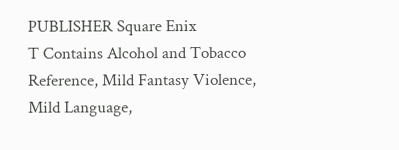PUBLISHER Square Enix
T Contains Alcohol and Tobacco Reference, Mild Fantasy Violence, Mild Language,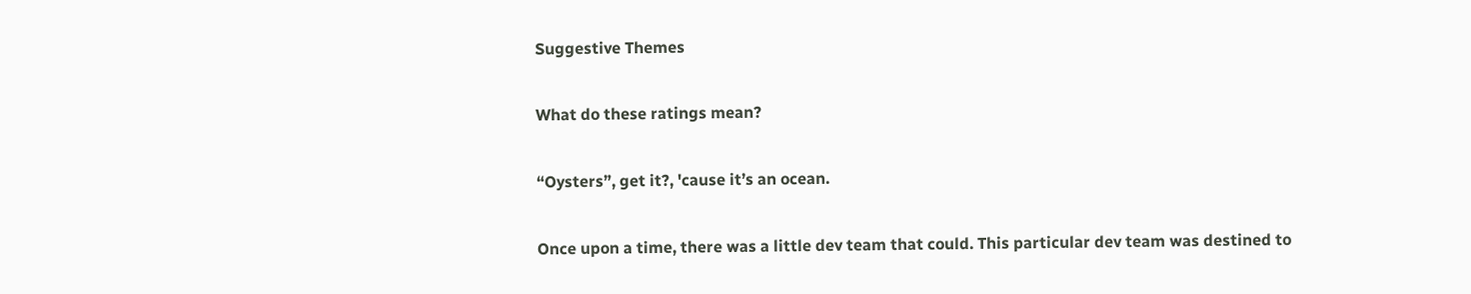Suggestive Themes

What do these ratings mean?

“Oysters”, get it?, 'cause it’s an ocean.

Once upon a time, there was a little dev team that could. This particular dev team was destined to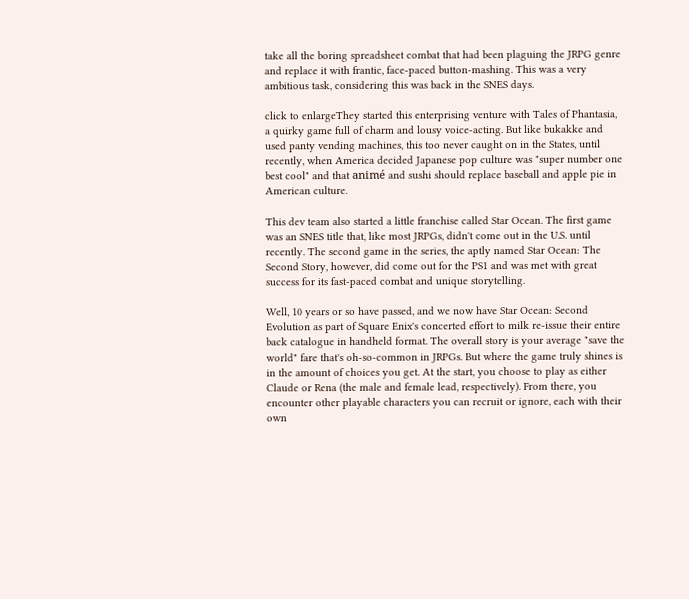take all the boring spreadsheet combat that had been plaguing the JRPG genre and replace it with frantic, face-paced button-mashing. This was a very ambitious task, considering this was back in the SNES days.

click to enlargeThey started this enterprising venture with Tales of Phantasia, a quirky game full of charm and lousy voice-acting. But like bukakke and used panty vending machines, this too never caught on in the States, until recently, when America decided Japanese pop culture was "super number one best cool" and that animé and sushi should replace baseball and apple pie in American culture.

This dev team also started a little franchise called Star Ocean. The first game was an SNES title that, like most JRPGs, didn't come out in the U.S. until recently. The second game in the series, the aptly named Star Ocean: The Second Story, however, did come out for the PS1 and was met with great success for its fast-paced combat and unique storytelling.

Well, 10 years or so have passed, and we now have Star Ocean: Second Evolution as part of Square Enix's concerted effort to milk re-issue their entire back catalogue in handheld format. The overall story is your average "save the world" fare that's oh-so-common in JRPGs. But where the game truly shines is in the amount of choices you get. At the start, you choose to play as either Claude or Rena (the male and female lead, respectively). From there, you encounter other playable characters you can recruit or ignore, each with their own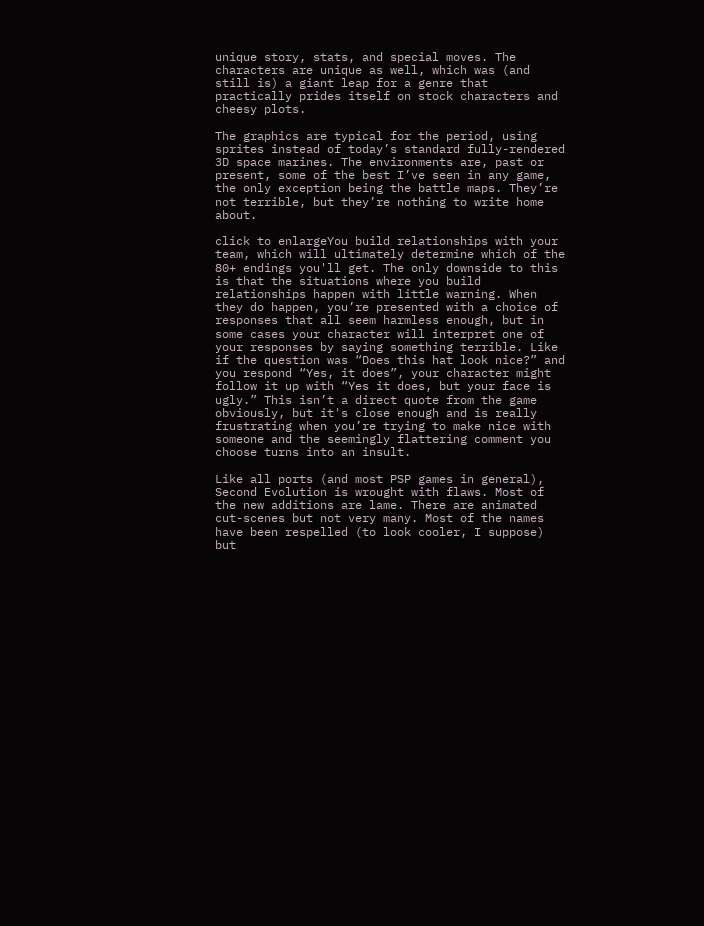unique story, stats, and special moves. The characters are unique as well, which was (and still is) a giant leap for a genre that practically prides itself on stock characters and cheesy plots.

The graphics are typical for the period, using sprites instead of today’s standard fully-rendered 3D space marines. The environments are, past or present, some of the best I’ve seen in any game, the only exception being the battle maps. They’re not terrible, but they’re nothing to write home about.

click to enlargeYou build relationships with your team, which will ultimately determine which of the 80+ endings you'll get. The only downside to this is that the situations where you build relationships happen with little warning. When they do happen, you’re presented with a choice of responses that all seem harmless enough, but in some cases your character will interpret one of your responses by saying something terrible. Like if the question was “Does this hat look nice?” and you respond “Yes, it does”, your character might follow it up with “Yes it does, but your face is ugly.” This isn’t a direct quote from the game obviously, but it's close enough and is really frustrating when you’re trying to make nice with someone and the seemingly flattering comment you choose turns into an insult.

Like all ports (and most PSP games in general), Second Evolution is wrought with flaws. Most of the new additions are lame. There are animated cut-scenes but not very many. Most of the names have been respelled (to look cooler, I suppose) but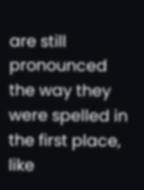are still pronounced the way they were spelled in the first place, like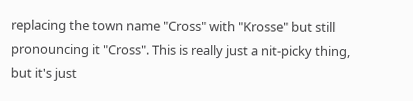replacing the town name "Cross" with "Krosse" but still pronouncing it "Cross". This is really just a nit-picky thing, but it's just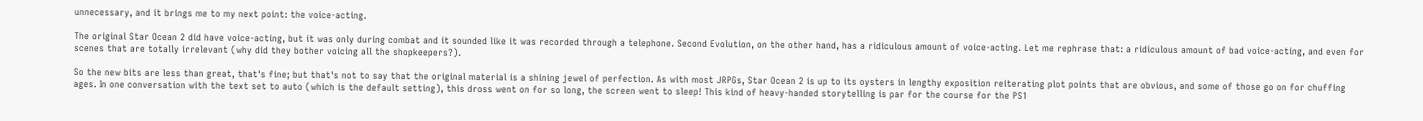unnecessary, and it brings me to my next point: the voice-acting.

The original Star Ocean 2 did have voice-acting, but it was only during combat and it sounded like it was recorded through a telephone. Second Evolution, on the other hand, has a ridiculous amount of voice-acting. Let me rephrase that: a ridiculous amount of bad voice-acting, and even for scenes that are totally irrelevant (why did they bother voicing all the shopkeepers?).

So the new bits are less than great, that's fine; but that's not to say that the original material is a shining jewel of perfection. As with most JRPGs, Star Ocean 2 is up to its oysters in lengthy exposition reiterating plot points that are obvious, and some of those go on for chuffing ages. In one conversation with the text set to auto (which is the default setting), this dross went on for so long, the screen went to sleep! This kind of heavy-handed storytelling is par for the course for the PS1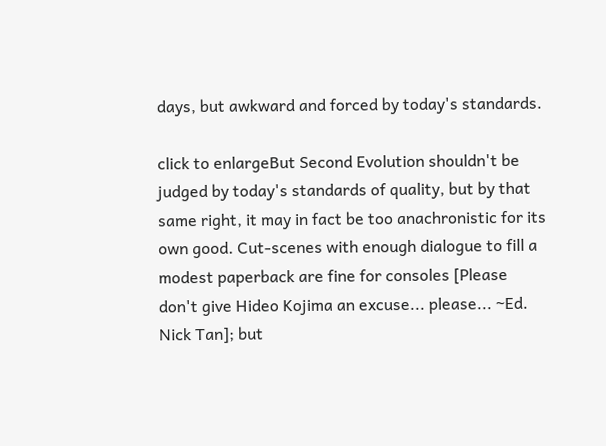days, but awkward and forced by today's standards.

click to enlargeBut Second Evolution shouldn't be judged by today's standards of quality, but by that same right, it may in fact be too anachronistic for its own good. Cut-scenes with enough dialogue to fill a modest paperback are fine for consoles [Please don't give Hideo Kojima an excuse... please... ~Ed. Nick Tan]; but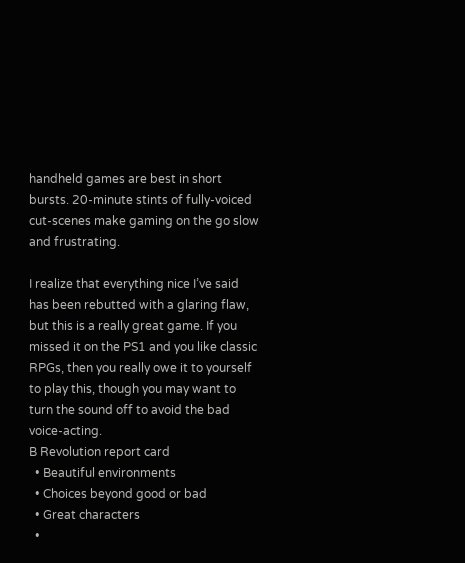handheld games are best in short bursts. 20-minute stints of fully-voiced cut-scenes make gaming on the go slow and frustrating.

I realize that everything nice I’ve said has been rebutted with a glaring flaw, but this is a really great game. If you missed it on the PS1 and you like classic RPGs, then you really owe it to yourself to play this, though you may want to turn the sound off to avoid the bad voice-acting.
B Revolution report card
  • Beautiful environments
  • Choices beyond good or bad
  • Great characters
  •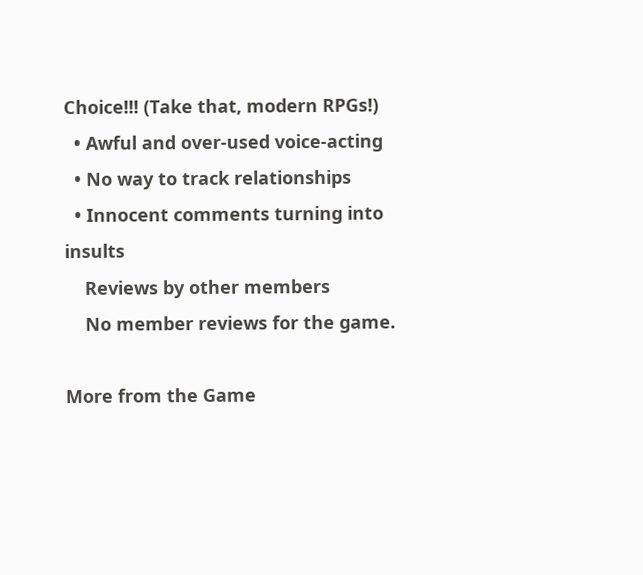Choice!!! (Take that, modern RPGs!)
  • Awful and over-used voice-acting
  • No way to track relationships
  • Innocent comments turning into insults
    Reviews by other members
    No member reviews for the game.

More from the Game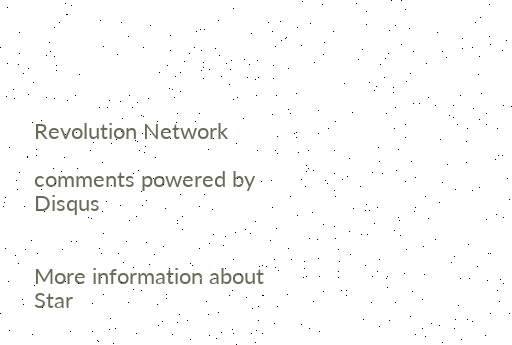Revolution Network

comments powered by Disqus


More information about Star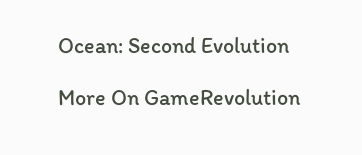Ocean: Second Evolution

More On GameRevolution